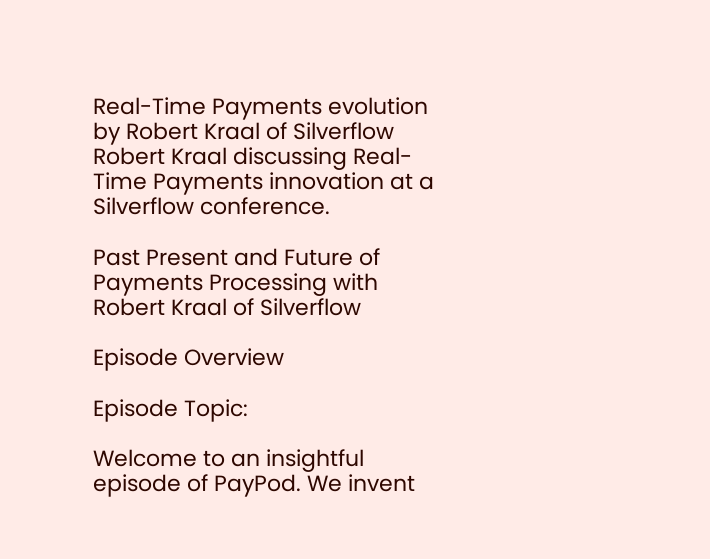Real-Time Payments evolution by Robert Kraal of Silverflow
Robert Kraal discussing Real-Time Payments innovation at a Silverflow conference.

Past Present and Future of Payments Processing with Robert Kraal of Silverflow

Episode Overview

Episode Topic:

Welcome to an insightful episode of PayPod. We invent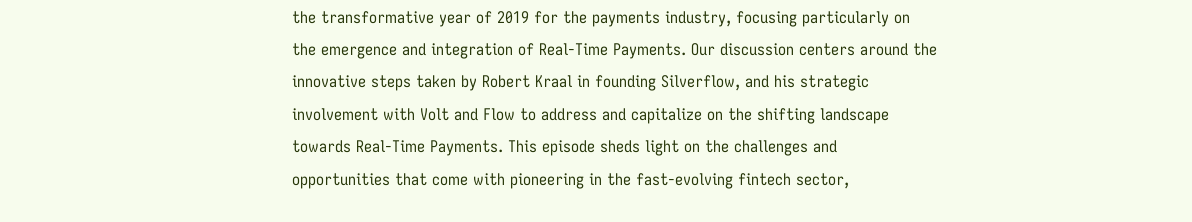the transformative year of 2019 for the payments industry, focusing particularly on the emergence and integration of Real-Time Payments. Our discussion centers around the innovative steps taken by Robert Kraal in founding Silverflow, and his strategic involvement with Volt and Flow to address and capitalize on the shifting landscape towards Real-Time Payments. This episode sheds light on the challenges and opportunities that come with pioneering in the fast-evolving fintech sector,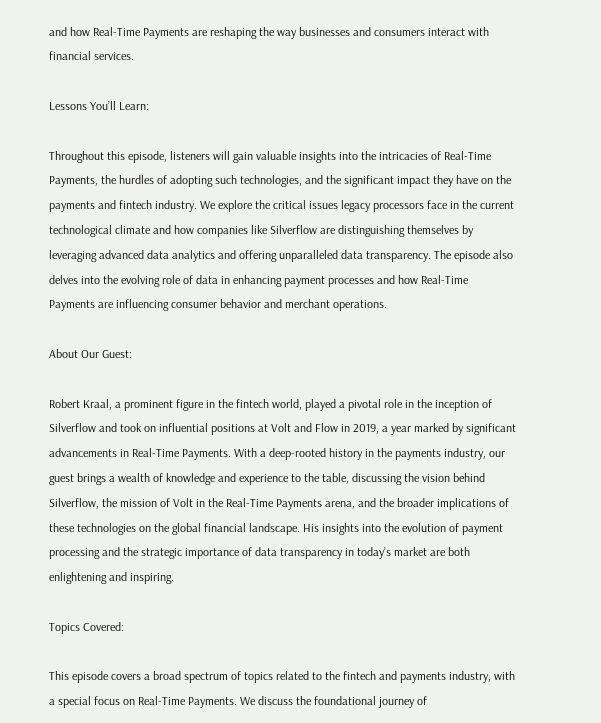and how Real-Time Payments are reshaping the way businesses and consumers interact with financial services.

Lessons You’ll Learn:

Throughout this episode, listeners will gain valuable insights into the intricacies of Real-Time Payments, the hurdles of adopting such technologies, and the significant impact they have on the payments and fintech industry. We explore the critical issues legacy processors face in the current technological climate and how companies like Silverflow are distinguishing themselves by leveraging advanced data analytics and offering unparalleled data transparency. The episode also delves into the evolving role of data in enhancing payment processes and how Real-Time Payments are influencing consumer behavior and merchant operations.

About Our Guest:

Robert Kraal, a prominent figure in the fintech world, played a pivotal role in the inception of Silverflow and took on influential positions at Volt and Flow in 2019, a year marked by significant advancements in Real-Time Payments. With a deep-rooted history in the payments industry, our guest brings a wealth of knowledge and experience to the table, discussing the vision behind Silverflow, the mission of Volt in the Real-Time Payments arena, and the broader implications of these technologies on the global financial landscape. His insights into the evolution of payment processing and the strategic importance of data transparency in today’s market are both enlightening and inspiring.

Topics Covered:

This episode covers a broad spectrum of topics related to the fintech and payments industry, with a special focus on Real-Time Payments. We discuss the foundational journey of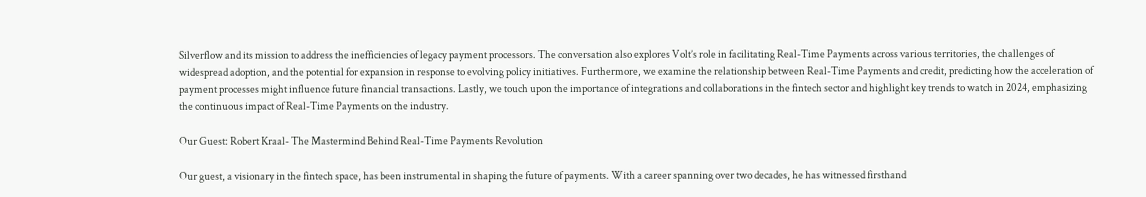Silverflow and its mission to address the inefficiencies of legacy payment processors. The conversation also explores Volt’s role in facilitating Real-Time Payments across various territories, the challenges of widespread adoption, and the potential for expansion in response to evolving policy initiatives. Furthermore, we examine the relationship between Real-Time Payments and credit, predicting how the acceleration of payment processes might influence future financial transactions. Lastly, we touch upon the importance of integrations and collaborations in the fintech sector and highlight key trends to watch in 2024, emphasizing the continuous impact of Real-Time Payments on the industry.

Our Guest: Robert Kraal- The Mastermind Behind Real-Time Payments Revolution

Our guest, a visionary in the fintech space, has been instrumental in shaping the future of payments. With a career spanning over two decades, he has witnessed firsthand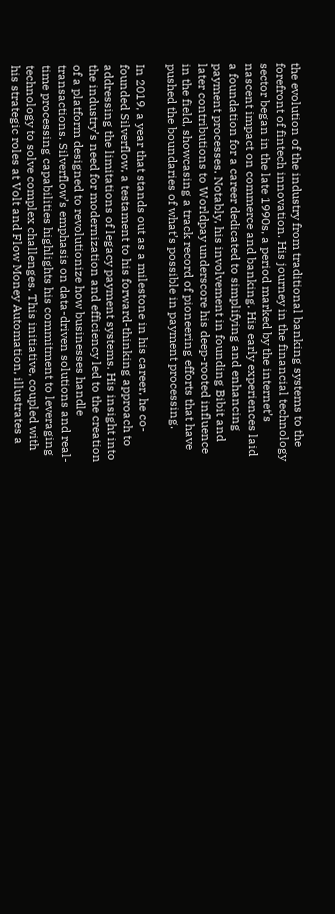the evolution of the industry from traditional banking systems to the forefront of fintech innovation. His journey in the financial technology sector began in the late 1990s, a period marked by the internet’s nascent impact on commerce and banking. His early experiences laid a foundation for a career dedicated to simplifying and enhancing payment processes. Notably, his involvement in founding Bibit and later contributions to Worldpay underscore his deep-rooted influence in the field, showcasing a track record of pioneering efforts that have pushed the boundaries of what’s possible in payment processing.

In 2019, a year that stands out as a milestone in his career, he co-founded Silverflow, a testament to his forward-thinking approach to addressing the limitations of legacy payment systems. His insight into the industry’s need for modernization and efficiency led to the creation of a platform designed to revolutionize how businesses handle transactions. Silverflow’s emphasis on data-driven solutions and real-time processing capabilities highlights his commitment to leveraging technology to solve complex challenges. This initiative, coupled with his strategic roles at Volt and Flow Money Automation, illustrates a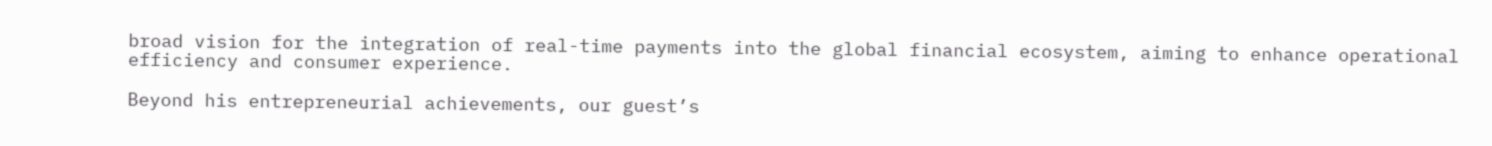broad vision for the integration of real-time payments into the global financial ecosystem, aiming to enhance operational efficiency and consumer experience.

Beyond his entrepreneurial achievements, our guest’s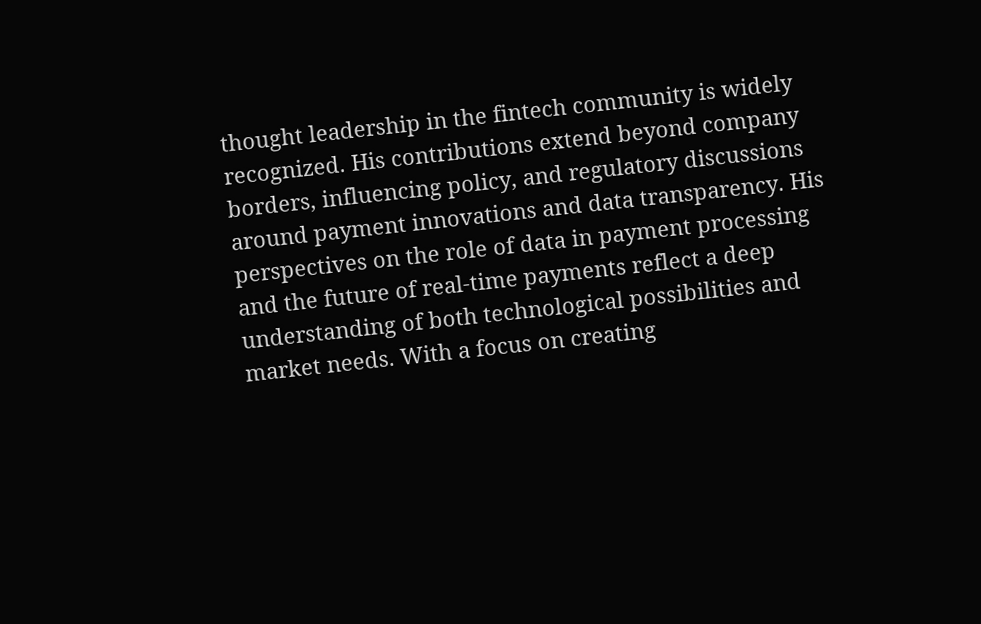thought leadership in the fintech community is widely recognized. His contributions extend beyond company borders, influencing policy, and regulatory discussions around payment innovations and data transparency. His perspectives on the role of data in payment processing and the future of real-time payments reflect a deep understanding of both technological possibilities and market needs. With a focus on creating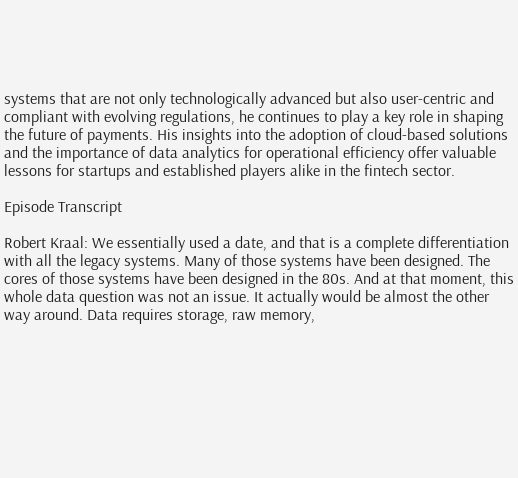systems that are not only technologically advanced but also user-centric and compliant with evolving regulations, he continues to play a key role in shaping the future of payments. His insights into the adoption of cloud-based solutions and the importance of data analytics for operational efficiency offer valuable lessons for startups and established players alike in the fintech sector.

Episode Transcript

Robert Kraal: We essentially used a date, and that is a complete differentiation with all the legacy systems. Many of those systems have been designed. The cores of those systems have been designed in the 80s. And at that moment, this whole data question was not an issue. It actually would be almost the other way around. Data requires storage, raw memory,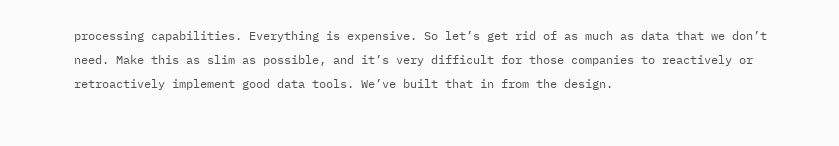processing capabilities. Everything is expensive. So let’s get rid of as much as data that we don’t need. Make this as slim as possible, and it’s very difficult for those companies to reactively or retroactively implement good data tools. We’ve built that in from the design.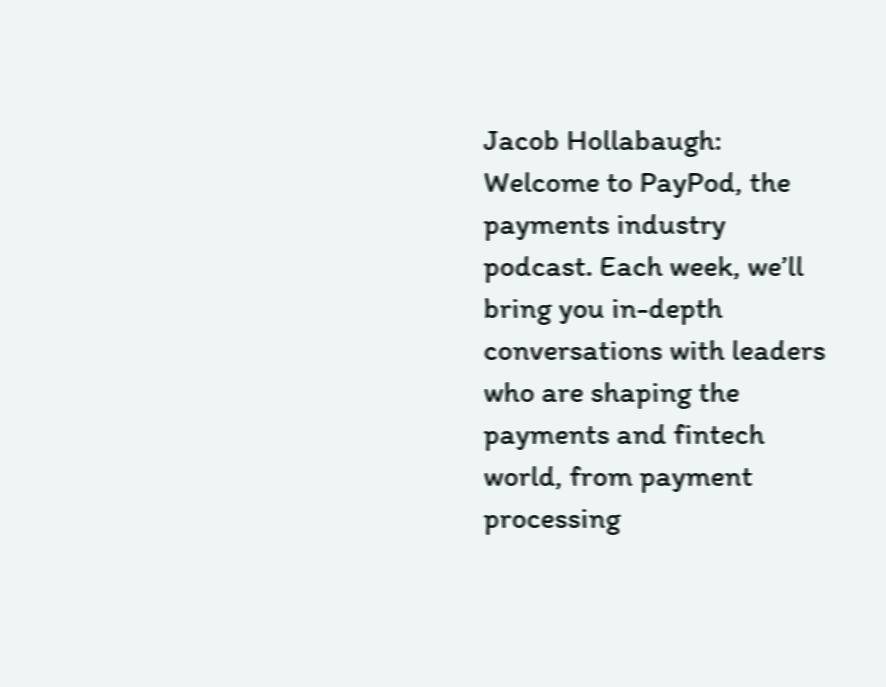Jacob Hollabaugh:
Welcome to PayPod, the payments industry podcast. Each week, we’ll bring you in-depth conversations with leaders who are shaping the payments and fintech world, from payment processing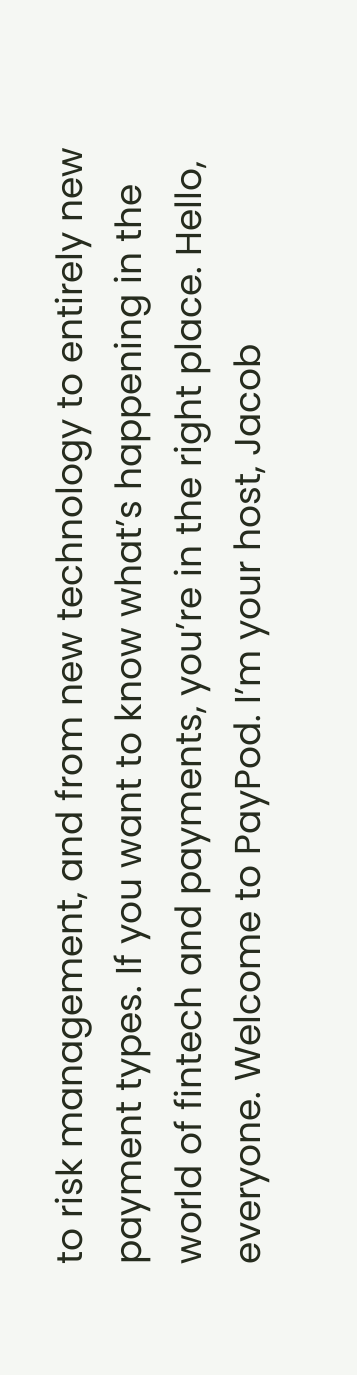to risk management, and from new technology to entirely new payment types. If you want to know what’s happening in the world of fintech and payments, you’re in the right place. Hello, everyone. Welcome to PayPod. I’m your host, Jacob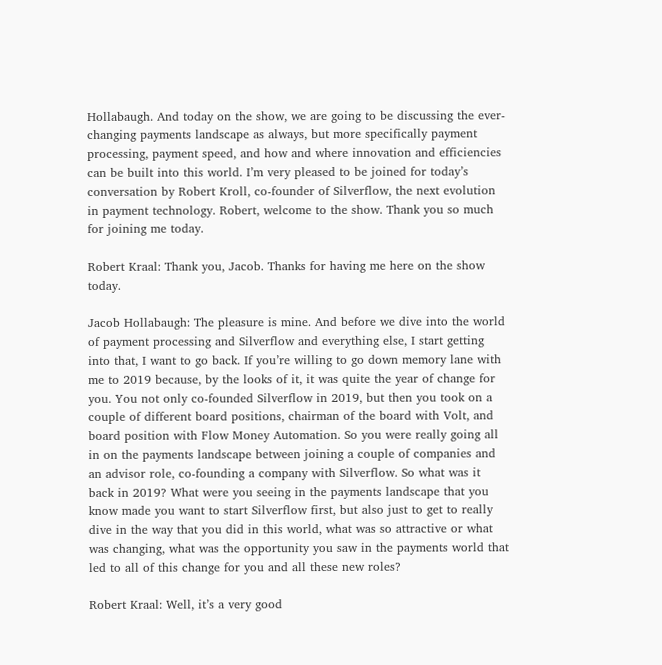Hollabaugh. And today on the show, we are going to be discussing the ever-changing payments landscape as always, but more specifically payment processing, payment speed, and how and where innovation and efficiencies can be built into this world. I’m very pleased to be joined for today’s conversation by Robert Kroll, co-founder of Silverflow, the next evolution in payment technology. Robert, welcome to the show. Thank you so much for joining me today.

Robert Kraal: Thank you, Jacob. Thanks for having me here on the show today.

Jacob Hollabaugh: The pleasure is mine. And before we dive into the world of payment processing and Silverflow and everything else, I start getting into that, I want to go back. If you’re willing to go down memory lane with me to 2019 because, by the looks of it, it was quite the year of change for you. You not only co-founded Silverflow in 2019, but then you took on a couple of different board positions, chairman of the board with Volt, and board position with Flow Money Automation. So you were really going all in on the payments landscape between joining a couple of companies and an advisor role, co-founding a company with Silverflow. So what was it back in 2019? What were you seeing in the payments landscape that you know made you want to start Silverflow first, but also just to get to really dive in the way that you did in this world, what was so attractive or what was changing, what was the opportunity you saw in the payments world that led to all of this change for you and all these new roles?

Robert Kraal: Well, it’s a very good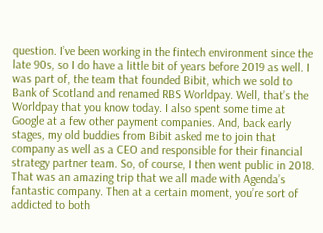question. I’ve been working in the fintech environment since the late 90s, so I do have a little bit of years before 2019 as well. I was part of, the team that founded Bibit, which we sold to Bank of Scotland and renamed RBS Worldpay. Well, that’s the Worldpay that you know today. I also spent some time at Google at a few other payment companies. And, back early stages, my old buddies from Bibit asked me to join that company as well as a CEO and responsible for their financial strategy partner team. So, of course, I then went public in 2018. That was an amazing trip that we all made with Agenda’s fantastic company. Then at a certain moment, you’re sort of addicted to both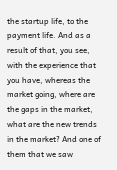the startup life, to the payment life. And as a result of that, you see, with the experience that you have, whereas the market going, where are the gaps in the market, what are the new trends in the market? And one of them that we saw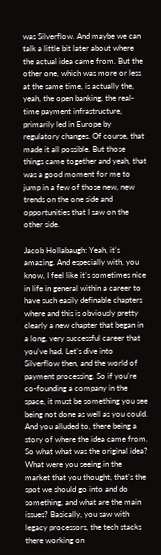was Silverflow. And maybe we can talk a little bit later about where the actual idea came from. But the other one, which was more or less at the same time, is actually the, yeah, the open banking, the real-time payment infrastructure, primarily led in Europe by regulatory changes. Of course, that made it all possible. But those things came together and yeah, that was a good moment for me to jump in a few of those new, new trends on the one side and opportunities that I saw on the other side.

Jacob Hollabaugh: Yeah, it’s amazing. And especially with, you know, I feel like it’s sometimes nice in life in general within a career to have such easily definable chapters where and this is obviously pretty clearly a new chapter that began in a long, very successful career that you’ve had. Let’s dive into Silverflow then, and the world of payment processing. So if you’re co-founding a company in the space, it must be something you see being not done as well as you could. And you alluded to, there being a story of where the idea came from. So what what was the original idea? What were you seeing in the market that you thought, that’s the spot we should go into and do something, and what are the main issues? Basically, you saw with legacy processors, the tech stacks there working on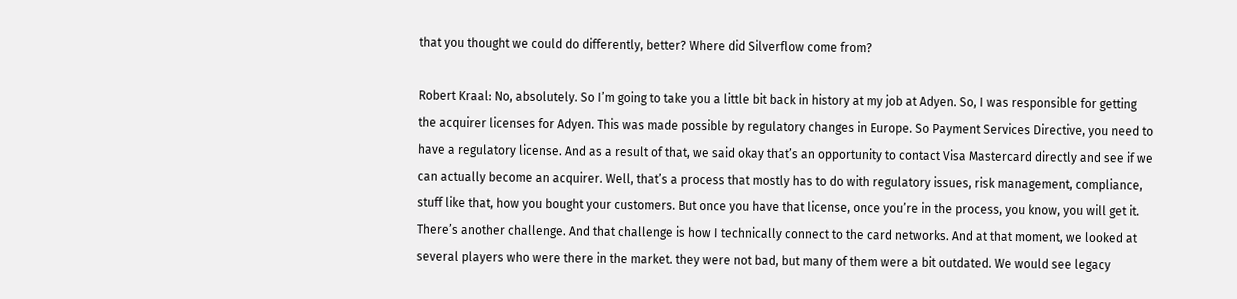that you thought we could do differently, better? Where did Silverflow come from?

Robert Kraal: No, absolutely. So I’m going to take you a little bit back in history at my job at Adyen. So, I was responsible for getting the acquirer licenses for Adyen. This was made possible by regulatory changes in Europe. So Payment Services Directive, you need to have a regulatory license. And as a result of that, we said okay that’s an opportunity to contact Visa Mastercard directly and see if we can actually become an acquirer. Well, that’s a process that mostly has to do with regulatory issues, risk management, compliance, stuff like that, how you bought your customers. But once you have that license, once you’re in the process, you know, you will get it. There’s another challenge. And that challenge is how I technically connect to the card networks. And at that moment, we looked at several players who were there in the market. they were not bad, but many of them were a bit outdated. We would see legacy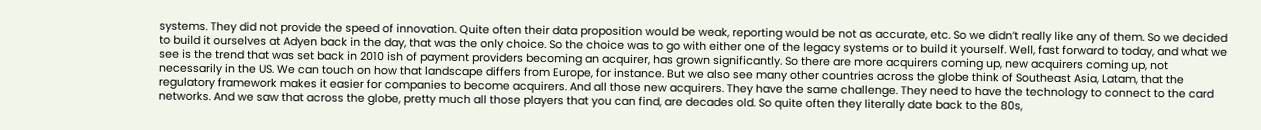systems. They did not provide the speed of innovation. Quite often their data proposition would be weak, reporting would be not as accurate, etc. So we didn’t really like any of them. So we decided to build it ourselves at Adyen back in the day, that was the only choice. So the choice was to go with either one of the legacy systems or to build it yourself. Well, fast forward to today, and what we see is the trend that was set back in 2010 ish of payment providers becoming an acquirer, has grown significantly. So there are more acquirers coming up, new acquirers coming up, not necessarily in the US. We can touch on how that landscape differs from Europe, for instance. But we also see many other countries across the globe think of Southeast Asia, Latam, that the regulatory framework makes it easier for companies to become acquirers. And all those new acquirers. They have the same challenge. They need to have the technology to connect to the card networks. And we saw that across the globe, pretty much all those players that you can find, are decades old. So quite often they literally date back to the 80s,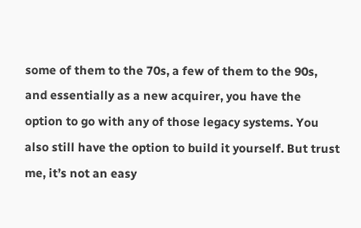some of them to the 70s, a few of them to the 90s, and essentially as a new acquirer, you have the option to go with any of those legacy systems. You also still have the option to build it yourself. But trust me, it’s not an easy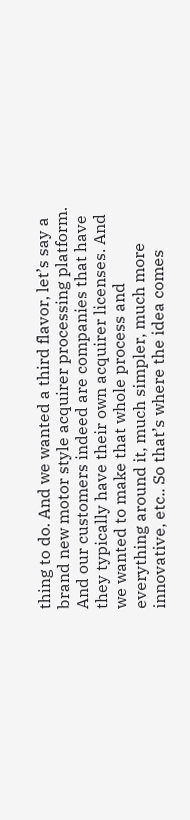thing to do. And we wanted a third flavor, let’s say a brand new motor style acquirer processing platform. And our customers indeed are companies that have they typically have their own acquirer licenses. And we wanted to make that whole process and everything around it, much simpler, much more innovative, etc.. So that’s where the idea comes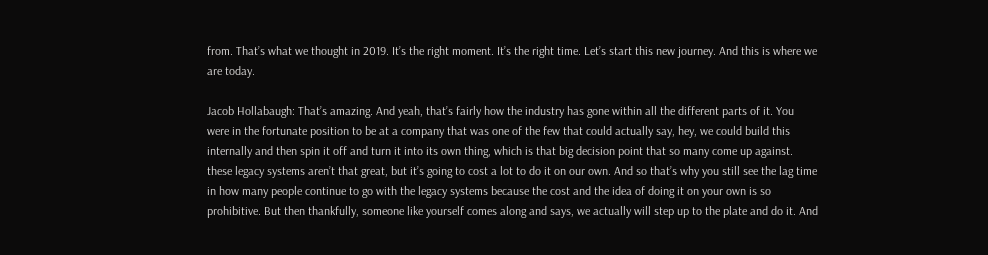from. That’s what we thought in 2019. It’s the right moment. It’s the right time. Let’s start this new journey. And this is where we are today.

Jacob Hollabaugh: That’s amazing. And yeah, that’s fairly how the industry has gone within all the different parts of it. You were in the fortunate position to be at a company that was one of the few that could actually say, hey, we could build this internally and then spin it off and turn it into its own thing, which is that big decision point that so many come up against. these legacy systems aren’t that great, but it’s going to cost a lot to do it on our own. And so that’s why you still see the lag time in how many people continue to go with the legacy systems because the cost and the idea of doing it on your own is so prohibitive. But then thankfully, someone like yourself comes along and says, we actually will step up to the plate and do it. And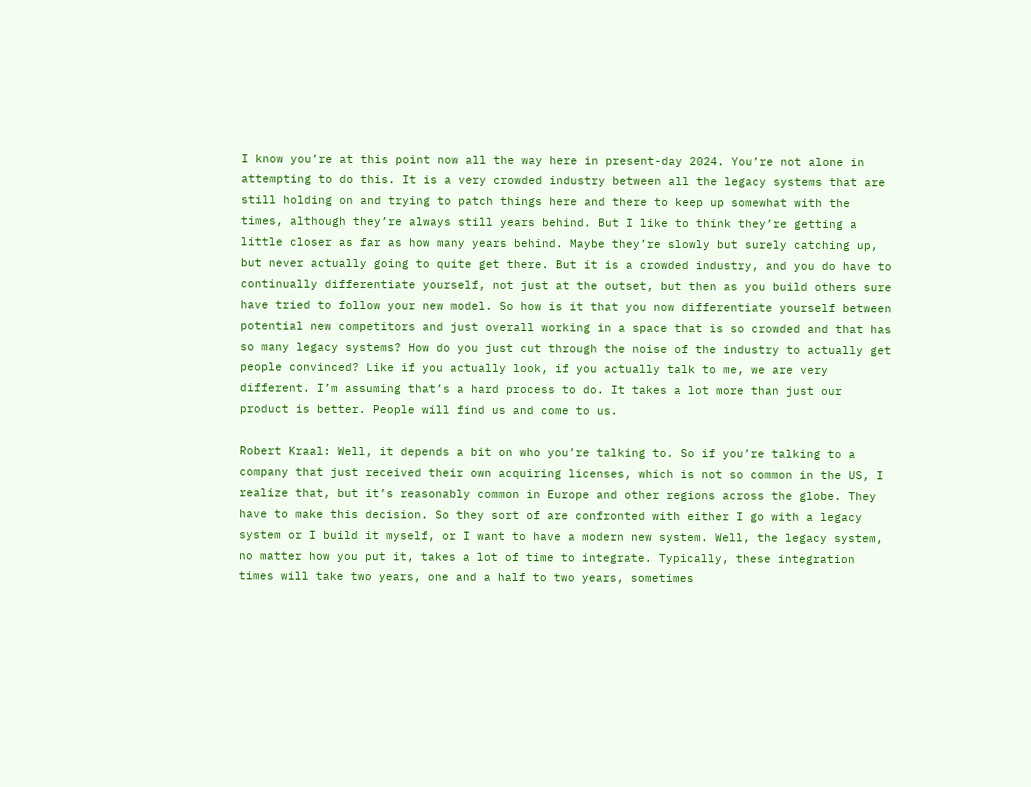I know you’re at this point now all the way here in present-day 2024. You’re not alone in attempting to do this. It is a very crowded industry between all the legacy systems that are still holding on and trying to patch things here and there to keep up somewhat with the times, although they’re always still years behind. But I like to think they’re getting a little closer as far as how many years behind. Maybe they’re slowly but surely catching up, but never actually going to quite get there. But it is a crowded industry, and you do have to continually differentiate yourself, not just at the outset, but then as you build others sure have tried to follow your new model. So how is it that you now differentiate yourself between potential new competitors and just overall working in a space that is so crowded and that has so many legacy systems? How do you just cut through the noise of the industry to actually get people convinced? Like if you actually look, if you actually talk to me, we are very different. I’m assuming that’s a hard process to do. It takes a lot more than just our product is better. People will find us and come to us.

Robert Kraal: Well, it depends a bit on who you’re talking to. So if you’re talking to a company that just received their own acquiring licenses, which is not so common in the US, I realize that, but it’s reasonably common in Europe and other regions across the globe. They have to make this decision. So they sort of are confronted with either I go with a legacy system or I build it myself, or I want to have a modern new system. Well, the legacy system, no matter how you put it, takes a lot of time to integrate. Typically, these integration times will take two years, one and a half to two years, sometimes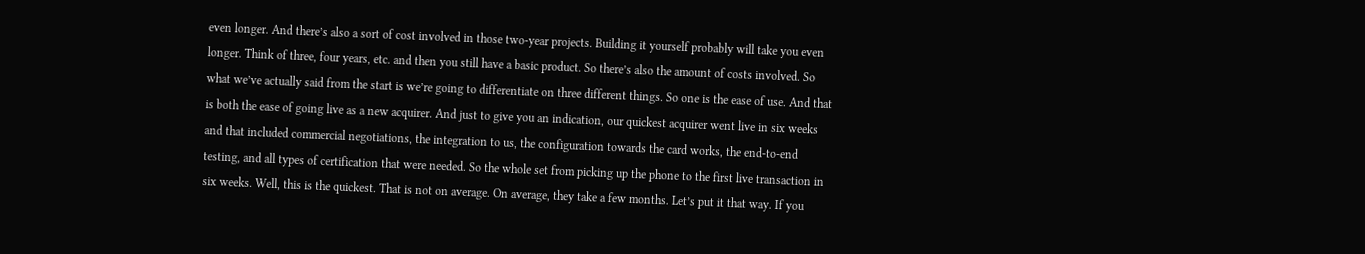even longer. And there’s also a sort of cost involved in those two-year projects. Building it yourself probably will take you even longer. Think of three, four years, etc. and then you still have a basic product. So there’s also the amount of costs involved. So what we’ve actually said from the start is we’re going to differentiate on three different things. So one is the ease of use. And that is both the ease of going live as a new acquirer. And just to give you an indication, our quickest acquirer went live in six weeks and that included commercial negotiations, the integration to us, the configuration towards the card works, the end-to-end testing, and all types of certification that were needed. So the whole set from picking up the phone to the first live transaction in six weeks. Well, this is the quickest. That is not on average. On average, they take a few months. Let’s put it that way. If you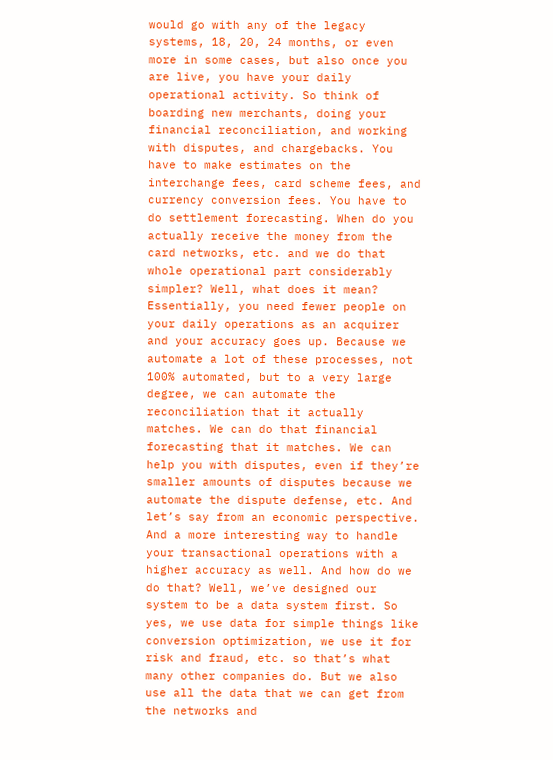would go with any of the legacy systems, 18, 20, 24 months, or even more in some cases, but also once you are live, you have your daily operational activity. So think of boarding new merchants, doing your financial reconciliation, and working with disputes, and chargebacks. You have to make estimates on the interchange fees, card scheme fees, and currency conversion fees. You have to do settlement forecasting. When do you actually receive the money from the card networks, etc. and we do that whole operational part considerably simpler? Well, what does it mean? Essentially, you need fewer people on your daily operations as an acquirer and your accuracy goes up. Because we automate a lot of these processes, not 100% automated, but to a very large degree, we can automate the reconciliation that it actually matches. We can do that financial forecasting that it matches. We can help you with disputes, even if they’re smaller amounts of disputes because we automate the dispute defense, etc. And let’s say from an economic perspective. And a more interesting way to handle your transactional operations with a higher accuracy as well. And how do we do that? Well, we’ve designed our system to be a data system first. So yes, we use data for simple things like conversion optimization, we use it for risk and fraud, etc. so that’s what many other companies do. But we also use all the data that we can get from the networks and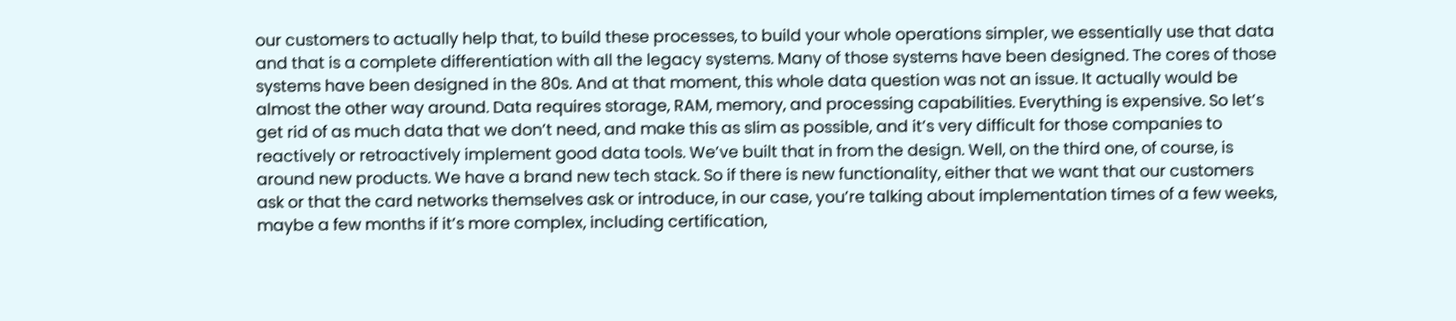our customers to actually help that, to build these processes, to build your whole operations simpler, we essentially use that data and that is a complete differentiation with all the legacy systems. Many of those systems have been designed. The cores of those systems have been designed in the 80s. And at that moment, this whole data question was not an issue. It actually would be almost the other way around. Data requires storage, RAM, memory, and processing capabilities. Everything is expensive. So let’s get rid of as much data that we don’t need, and make this as slim as possible, and it’s very difficult for those companies to reactively or retroactively implement good data tools. We’ve built that in from the design. Well, on the third one, of course, is around new products. We have a brand new tech stack. So if there is new functionality, either that we want that our customers ask or that the card networks themselves ask or introduce, in our case, you’re talking about implementation times of a few weeks, maybe a few months if it’s more complex, including certification,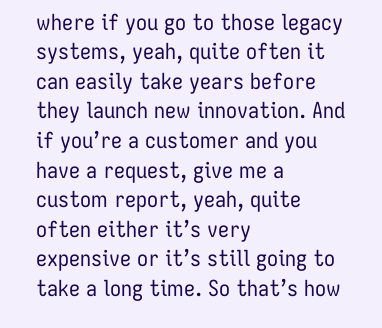where if you go to those legacy systems, yeah, quite often it can easily take years before they launch new innovation. And if you’re a customer and you have a request, give me a custom report, yeah, quite often either it’s very expensive or it’s still going to take a long time. So that’s how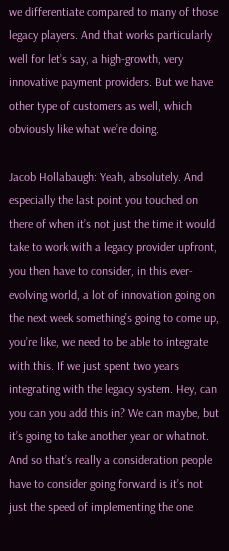we differentiate compared to many of those legacy players. And that works particularly well for let’s say, a high-growth, very innovative payment providers. But we have other type of customers as well, which obviously like what we’re doing.

Jacob Hollabaugh: Yeah, absolutely. And especially the last point you touched on there of when it’s not just the time it would take to work with a legacy provider upfront, you then have to consider, in this ever-evolving world, a lot of innovation going on the next week something’s going to come up, you’re like, we need to be able to integrate with this. If we just spent two years integrating with the legacy system. Hey, can you can you add this in? We can maybe, but it’s going to take another year or whatnot. And so that’s really a consideration people have to consider going forward is it’s not just the speed of implementing the one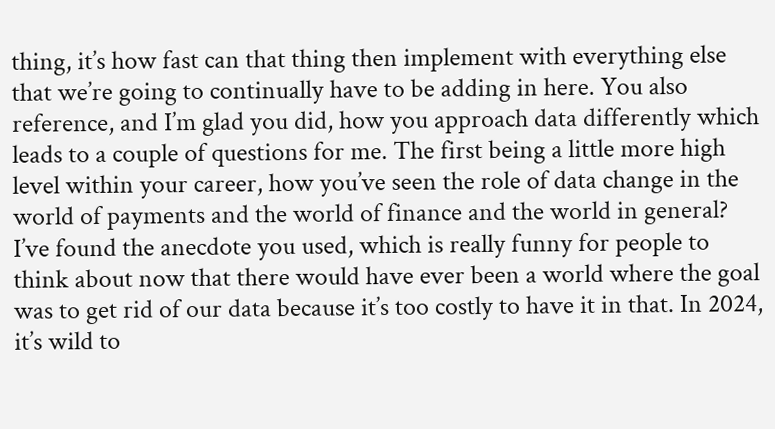thing, it’s how fast can that thing then implement with everything else that we’re going to continually have to be adding in here. You also reference, and I’m glad you did, how you approach data differently which leads to a couple of questions for me. The first being a little more high level within your career, how you’ve seen the role of data change in the world of payments and the world of finance and the world in general? I’ve found the anecdote you used, which is really funny for people to think about now that there would have ever been a world where the goal was to get rid of our data because it’s too costly to have it in that. In 2024, it’s wild to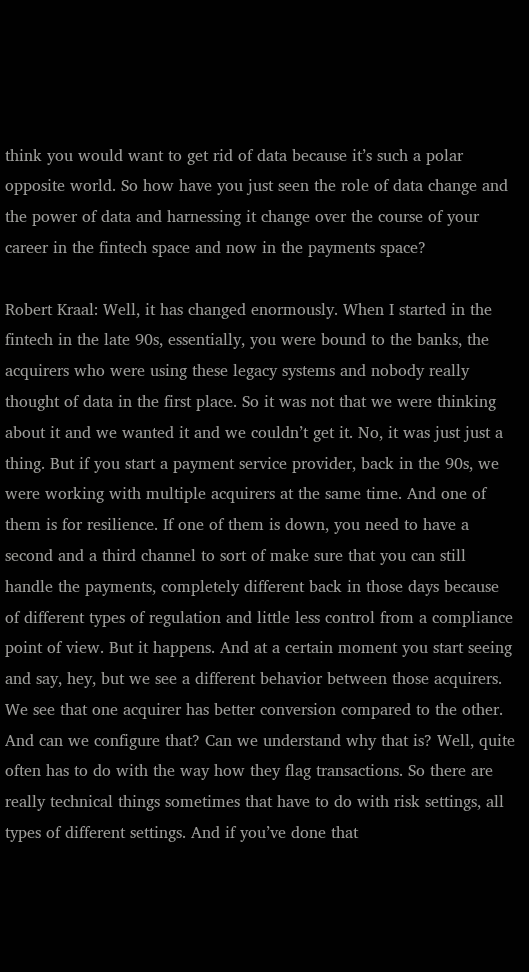think you would want to get rid of data because it’s such a polar opposite world. So how have you just seen the role of data change and the power of data and harnessing it change over the course of your career in the fintech space and now in the payments space?

Robert Kraal: Well, it has changed enormously. When I started in the fintech in the late 90s, essentially, you were bound to the banks, the acquirers who were using these legacy systems and nobody really thought of data in the first place. So it was not that we were thinking about it and we wanted it and we couldn’t get it. No, it was just just a thing. But if you start a payment service provider, back in the 90s, we were working with multiple acquirers at the same time. And one of them is for resilience. If one of them is down, you need to have a second and a third channel to sort of make sure that you can still handle the payments, completely different back in those days because of different types of regulation and little less control from a compliance point of view. But it happens. And at a certain moment you start seeing and say, hey, but we see a different behavior between those acquirers. We see that one acquirer has better conversion compared to the other. And can we configure that? Can we understand why that is? Well, quite often has to do with the way how they flag transactions. So there are really technical things sometimes that have to do with risk settings, all types of different settings. And if you’ve done that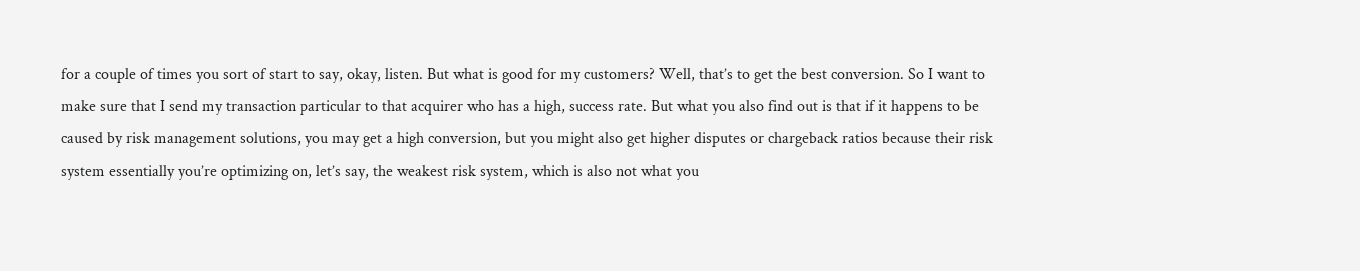for a couple of times you sort of start to say, okay, listen. But what is good for my customers? Well, that’s to get the best conversion. So I want to make sure that I send my transaction particular to that acquirer who has a high, success rate. But what you also find out is that if it happens to be caused by risk management solutions, you may get a high conversion, but you might also get higher disputes or chargeback ratios because their risk system essentially you’re optimizing on, let’s say, the weakest risk system, which is also not what you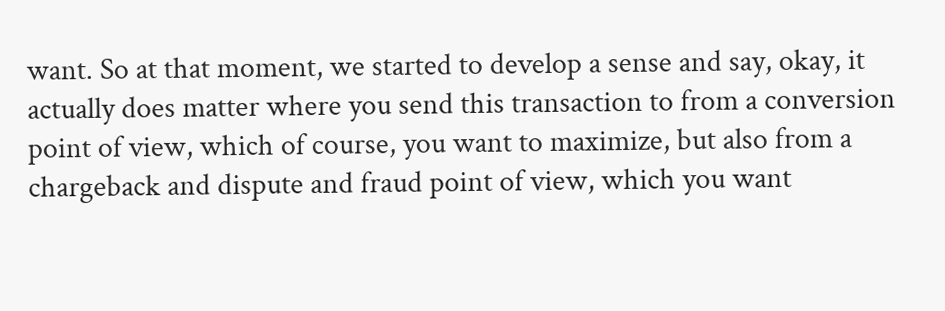want. So at that moment, we started to develop a sense and say, okay, it actually does matter where you send this transaction to from a conversion point of view, which of course, you want to maximize, but also from a chargeback and dispute and fraud point of view, which you want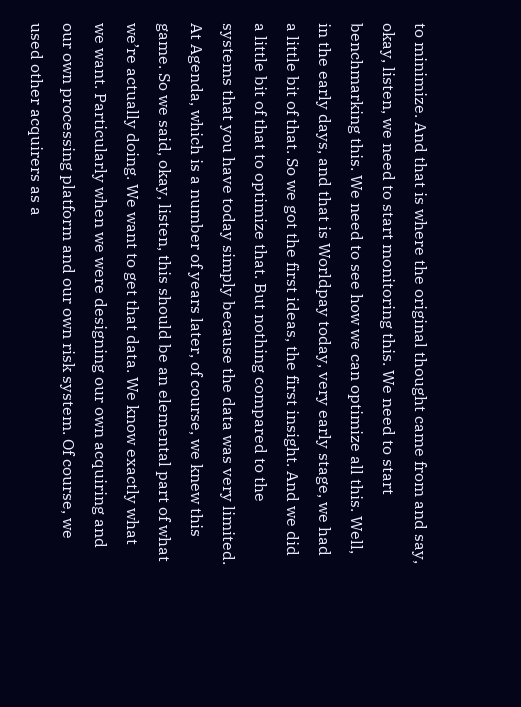to minimize. And that is where the original thought came from and say, okay, listen, we need to start monitoring this. We need to start benchmarking this. We need to see how we can optimize all this. Well, in the early days, and that is Worldpay today, very early stage, we had a little bit of that. So we got the first ideas, the first insight. And we did a little bit of that to optimize that. But nothing compared to the systems that you have today simply because the data was very limited. At Agenda, which is a number of years later, of course, we knew this game. So we said, okay, listen, this should be an elemental part of what we’re actually doing. We want to get that data. We know exactly what we want. Particularly when we were designing our own acquiring and our own processing platform and our own risk system. Of course, we used other acquirers as a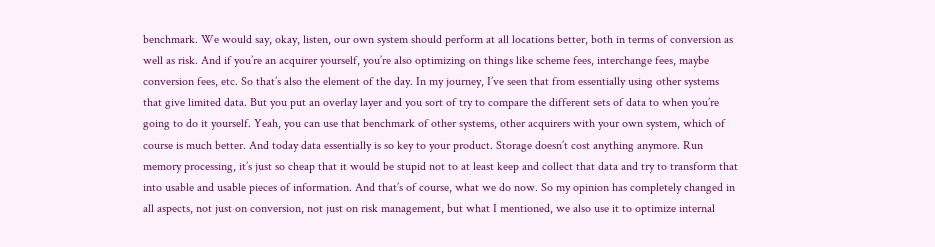benchmark. We would say, okay, listen, our own system should perform at all locations better, both in terms of conversion as well as risk. And if you’re an acquirer yourself, you’re also optimizing on things like scheme fees, interchange fees, maybe conversion fees, etc. So that’s also the element of the day. In my journey, I’ve seen that from essentially using other systems that give limited data. But you put an overlay layer and you sort of try to compare the different sets of data to when you’re going to do it yourself. Yeah, you can use that benchmark of other systems, other acquirers with your own system, which of course is much better. And today data essentially is so key to your product. Storage doesn’t cost anything anymore. Run memory processing, it’s just so cheap that it would be stupid not to at least keep and collect that data and try to transform that into usable and usable pieces of information. And that’s of course, what we do now. So my opinion has completely changed in all aspects, not just on conversion, not just on risk management, but what I mentioned, we also use it to optimize internal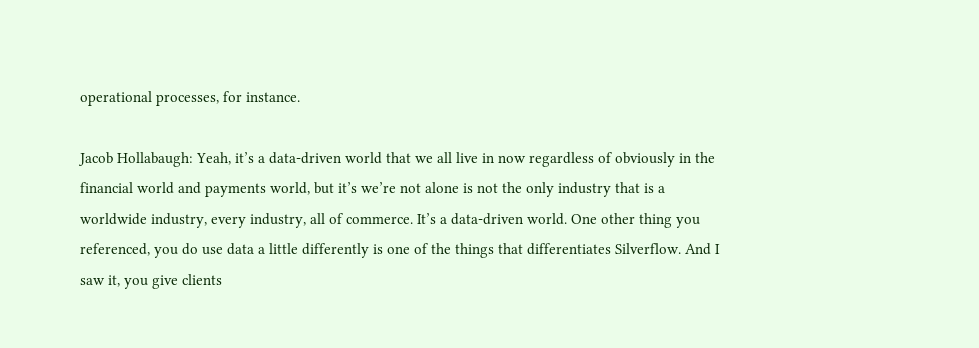operational processes, for instance.

Jacob Hollabaugh: Yeah, it’s a data-driven world that we all live in now regardless of obviously in the financial world and payments world, but it’s we’re not alone is not the only industry that is a worldwide industry, every industry, all of commerce. It’s a data-driven world. One other thing you referenced, you do use data a little differently is one of the things that differentiates Silverflow. And I saw it, you give clients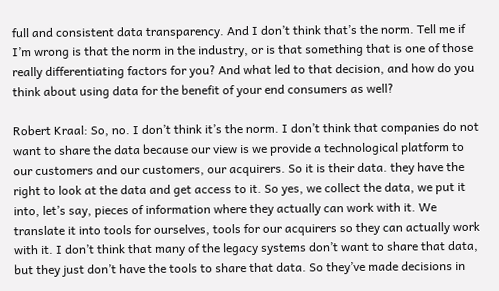full and consistent data transparency. And I don’t think that’s the norm. Tell me if I’m wrong is that the norm in the industry, or is that something that is one of those really differentiating factors for you? And what led to that decision, and how do you think about using data for the benefit of your end consumers as well?

Robert Kraal: So, no. I don’t think it’s the norm. I don’t think that companies do not want to share the data because our view is we provide a technological platform to our customers and our customers, our acquirers. So it is their data. they have the right to look at the data and get access to it. So yes, we collect the data, we put it into, let’s say, pieces of information where they actually can work with it. We translate it into tools for ourselves, tools for our acquirers so they can actually work with it. I don’t think that many of the legacy systems don’t want to share that data, but they just don’t have the tools to share that data. So they’ve made decisions in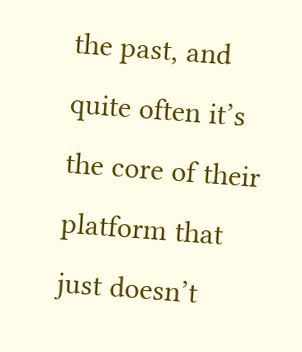the past, and quite often it’s the core of their platform that just doesn’t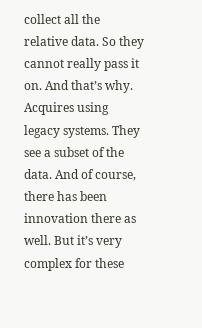collect all the relative data. So they cannot really pass it on. And that’s why. Acquires using legacy systems. They see a subset of the data. And of course, there has been innovation there as well. But it’s very complex for these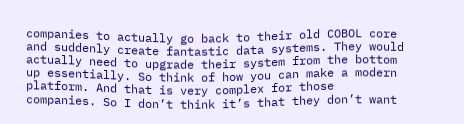companies to actually go back to their old COBOL core and suddenly create fantastic data systems. They would actually need to upgrade their system from the bottom up essentially. So think of how you can make a modern platform. And that is very complex for those companies. So I don’t think it’s that they don’t want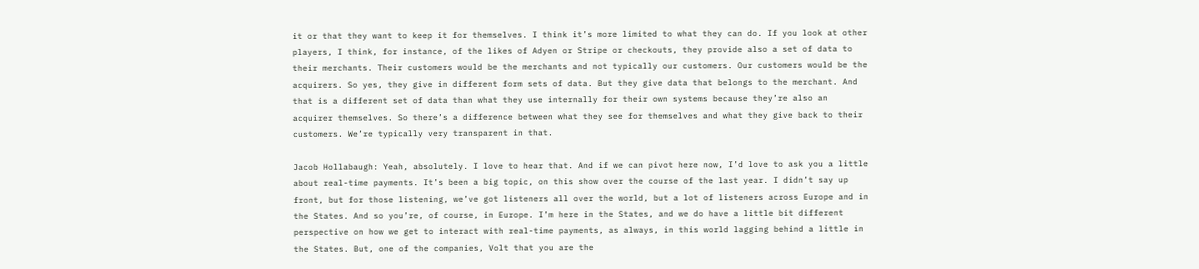it or that they want to keep it for themselves. I think it’s more limited to what they can do. If you look at other players, I think, for instance, of the likes of Adyen or Stripe or checkouts, they provide also a set of data to their merchants. Their customers would be the merchants and not typically our customers. Our customers would be the acquirers. So yes, they give in different form sets of data. But they give data that belongs to the merchant. And that is a different set of data than what they use internally for their own systems because they’re also an acquirer themselves. So there’s a difference between what they see for themselves and what they give back to their customers. We’re typically very transparent in that.

Jacob Hollabaugh: Yeah, absolutely. I love to hear that. And if we can pivot here now, I’d love to ask you a little about real-time payments. It’s been a big topic, on this show over the course of the last year. I didn’t say up front, but for those listening, we’ve got listeners all over the world, but a lot of listeners across Europe and in the States. And so you’re, of course, in Europe. I’m here in the States, and we do have a little bit different perspective on how we get to interact with real-time payments, as always, in this world lagging behind a little in the States. But, one of the companies, Volt that you are the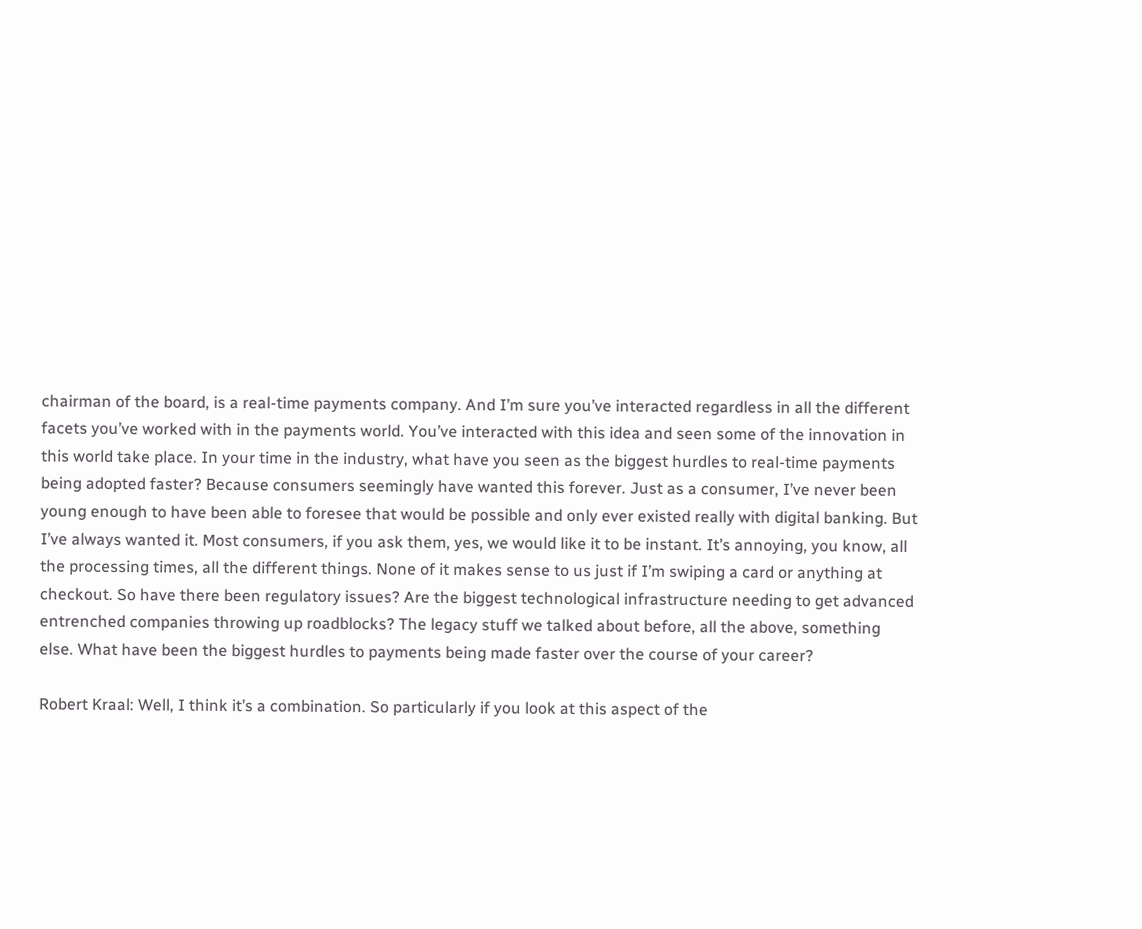chairman of the board, is a real-time payments company. And I’m sure you’ve interacted regardless in all the different facets you’ve worked with in the payments world. You’ve interacted with this idea and seen some of the innovation in this world take place. In your time in the industry, what have you seen as the biggest hurdles to real-time payments being adopted faster? Because consumers seemingly have wanted this forever. Just as a consumer, I’ve never been young enough to have been able to foresee that would be possible and only ever existed really with digital banking. But I’ve always wanted it. Most consumers, if you ask them, yes, we would like it to be instant. It’s annoying, you know, all the processing times, all the different things. None of it makes sense to us just if I’m swiping a card or anything at checkout. So have there been regulatory issues? Are the biggest technological infrastructure needing to get advanced entrenched companies throwing up roadblocks? The legacy stuff we talked about before, all the above, something else. What have been the biggest hurdles to payments being made faster over the course of your career?

Robert Kraal: Well, I think it’s a combination. So particularly if you look at this aspect of the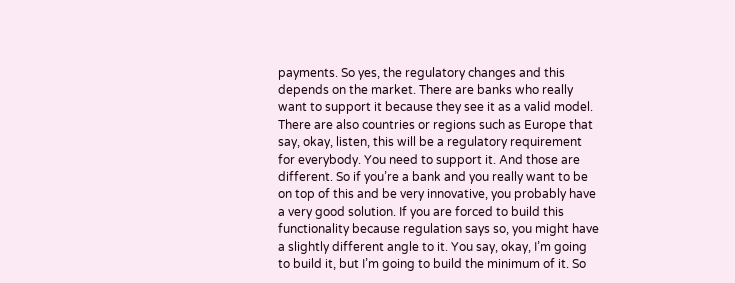payments. So yes, the regulatory changes and this depends on the market. There are banks who really want to support it because they see it as a valid model. There are also countries or regions such as Europe that say, okay, listen, this will be a regulatory requirement for everybody. You need to support it. And those are different. So if you’re a bank and you really want to be on top of this and be very innovative, you probably have a very good solution. If you are forced to build this functionality because regulation says so, you might have a slightly different angle to it. You say, okay, I’m going to build it, but I’m going to build the minimum of it. So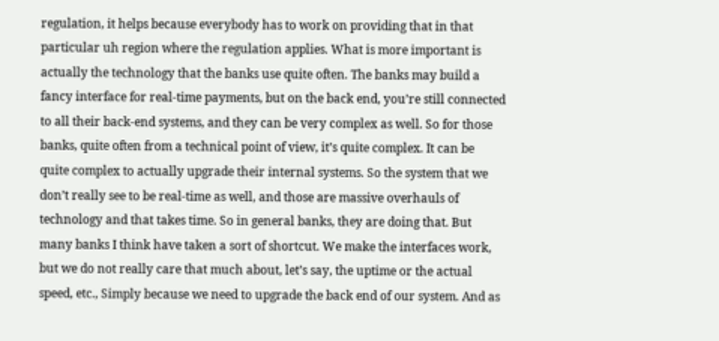regulation, it helps because everybody has to work on providing that in that particular uh region where the regulation applies. What is more important is actually the technology that the banks use quite often. The banks may build a fancy interface for real-time payments, but on the back end, you’re still connected to all their back-end systems, and they can be very complex as well. So for those banks, quite often from a technical point of view, it’s quite complex. It can be quite complex to actually upgrade their internal systems. So the system that we don’t really see to be real-time as well, and those are massive overhauls of technology and that takes time. So in general banks, they are doing that. But many banks I think have taken a sort of shortcut. We make the interfaces work, but we do not really care that much about, let’s say, the uptime or the actual speed, etc., Simply because we need to upgrade the back end of our system. And as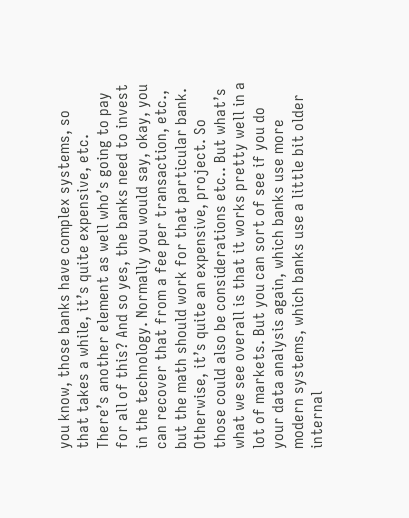you know, those banks have complex systems, so that takes a while, it’s quite expensive, etc. There’s another element as well who’s going to pay for all of this? And so yes, the banks need to invest in the technology. Normally you would say, okay, you can recover that from a fee per transaction, etc., but the math should work for that particular bank. Otherwise, it’s quite an expensive, project. So those could also be considerations etc.. But what’s what we see overall is that it works pretty well in a lot of markets. But you can sort of see if you do your data analysis again, which banks use more modern systems, which banks use a little bit older internal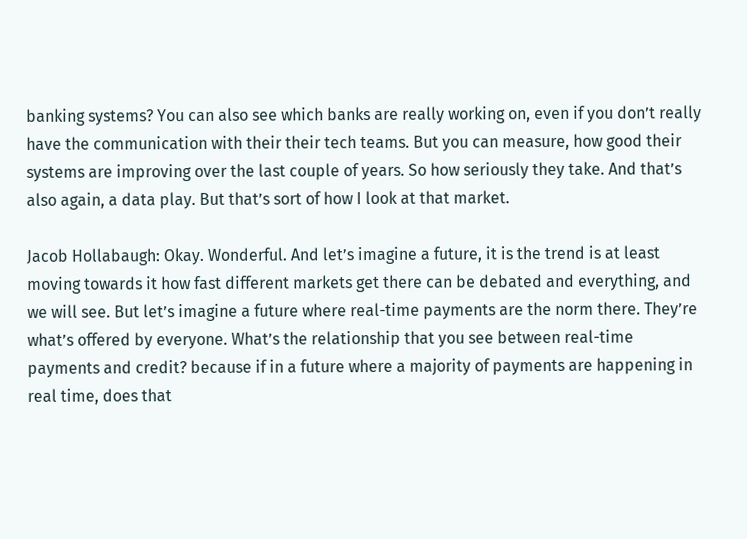banking systems? You can also see which banks are really working on, even if you don’t really have the communication with their their tech teams. But you can measure, how good their systems are improving over the last couple of years. So how seriously they take. And that’s also again, a data play. But that’s sort of how I look at that market.

Jacob Hollabaugh: Okay. Wonderful. And let’s imagine a future, it is the trend is at least moving towards it how fast different markets get there can be debated and everything, and we will see. But let’s imagine a future where real-time payments are the norm there. They’re what’s offered by everyone. What’s the relationship that you see between real-time payments and credit? because if in a future where a majority of payments are happening in real time, does that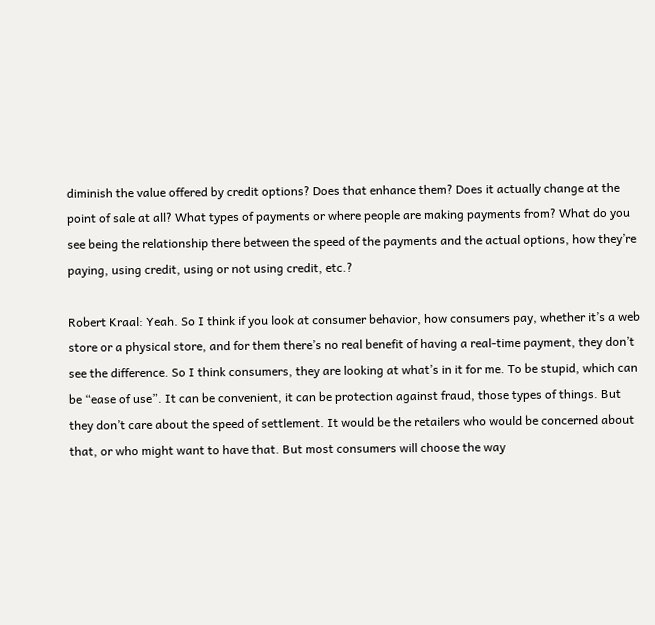diminish the value offered by credit options? Does that enhance them? Does it actually change at the point of sale at all? What types of payments or where people are making payments from? What do you see being the relationship there between the speed of the payments and the actual options, how they’re paying, using credit, using or not using credit, etc.?

Robert Kraal: Yeah. So I think if you look at consumer behavior, how consumers pay, whether it’s a web store or a physical store, and for them there’s no real benefit of having a real-time payment, they don’t see the difference. So I think consumers, they are looking at what’s in it for me. To be stupid, which can be “ease of use”. It can be convenient, it can be protection against fraud, those types of things. But they don’t care about the speed of settlement. It would be the retailers who would be concerned about that, or who might want to have that. But most consumers will choose the way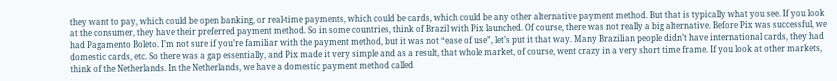they want to pay, which could be open banking, or real-time payments, which could be cards, which could be any other alternative payment method. But that is typically what you see. If you look at the consumer, they have their preferred payment method. So in some countries, think of Brazil with Pix launched. Of course, there was not really a big alternative. Before Pix was successful, we had Pagamento Boleto. I’m not sure if you’re familiar with the payment method, but it was not “ease of use”, let’s put it that way. Many Brazilian people didn’t have international cards, they had domestic cards, etc. So there was a gap essentially, and Pix made it very simple and as a result, that whole market, of course, went crazy in a very short time frame. If you look at other markets, think of the Netherlands. In the Netherlands, we have a domestic payment method called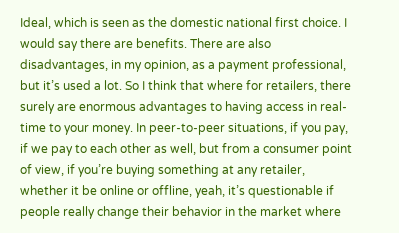Ideal, which is seen as the domestic national first choice. I would say there are benefits. There are also disadvantages, in my opinion, as a payment professional, but it’s used a lot. So I think that where for retailers, there surely are enormous advantages to having access in real-time to your money. In peer-to-peer situations, if you pay, if we pay to each other as well, but from a consumer point of view, if you’re buying something at any retailer, whether it be online or offline, yeah, it’s questionable if people really change their behavior in the market where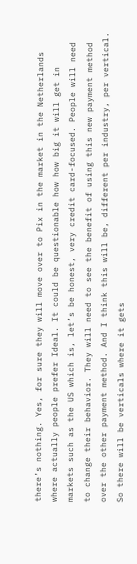there’s nothing. Yes, for sure they will move over to Pix in the market in the Netherlands where actually people prefer Ideal. It could be questionable how how big it will get in markets such as the US which is, let’s be honest, very credit card-focused. People will need to change their behavior. They will need to see the benefit of using this new payment method over the other payment method. And I think this will be, different per industry, per vertical. So there will be verticals where it gets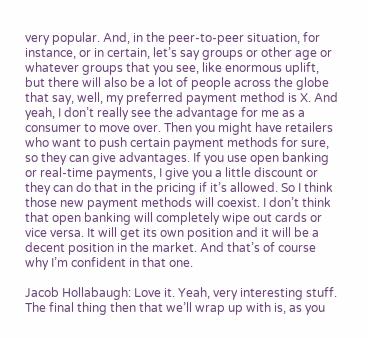very popular. And, in the peer-to-peer situation, for instance, or in certain, let’s say groups or other age or whatever groups that you see, like enormous uplift, but there will also be a lot of people across the globe that say, well, my preferred payment method is X. And yeah, I don’t really see the advantage for me as a consumer to move over. Then you might have retailers who want to push certain payment methods for sure, so they can give advantages. If you use open banking or real-time payments, I give you a little discount or they can do that in the pricing if it’s allowed. So I think those new payment methods will coexist. I don’t think that open banking will completely wipe out cards or vice versa. It will get its own position and it will be a decent position in the market. And that’s of course why I’m confident in that one.

Jacob Hollabaugh: Love it. Yeah, very interesting stuff. The final thing then that we’ll wrap up with is, as you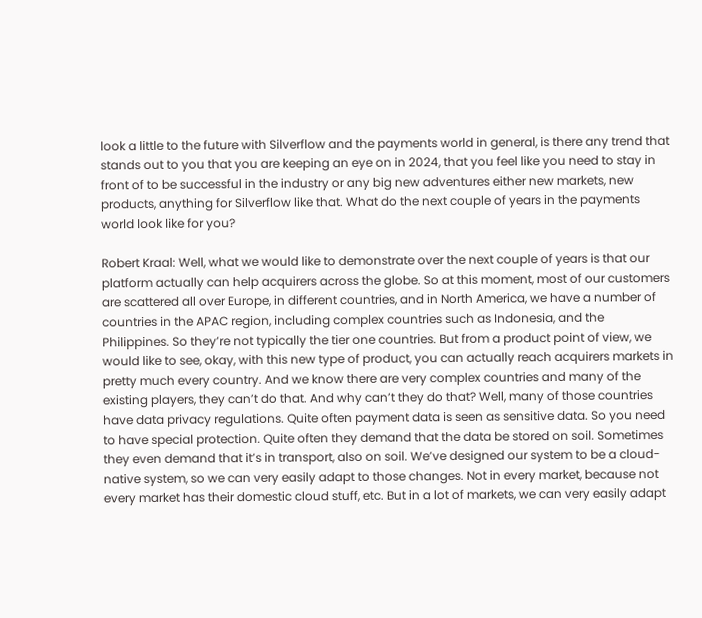look a little to the future with Silverflow and the payments world in general, is there any trend that stands out to you that you are keeping an eye on in 2024, that you feel like you need to stay in front of to be successful in the industry or any big new adventures either new markets, new products, anything for Silverflow like that. What do the next couple of years in the payments world look like for you?

Robert Kraal: Well, what we would like to demonstrate over the next couple of years is that our platform actually can help acquirers across the globe. So at this moment, most of our customers are scattered all over Europe, in different countries, and in North America, we have a number of countries in the APAC region, including complex countries such as Indonesia, and the Philippines. So they’re not typically the tier one countries. But from a product point of view, we would like to see, okay, with this new type of product, you can actually reach acquirers markets in pretty much every country. And we know there are very complex countries and many of the existing players, they can’t do that. And why can’t they do that? Well, many of those countries have data privacy regulations. Quite often payment data is seen as sensitive data. So you need to have special protection. Quite often they demand that the data be stored on soil. Sometimes they even demand that it’s in transport, also on soil. We’ve designed our system to be a cloud-native system, so we can very easily adapt to those changes. Not in every market, because not every market has their domestic cloud stuff, etc. But in a lot of markets, we can very easily adapt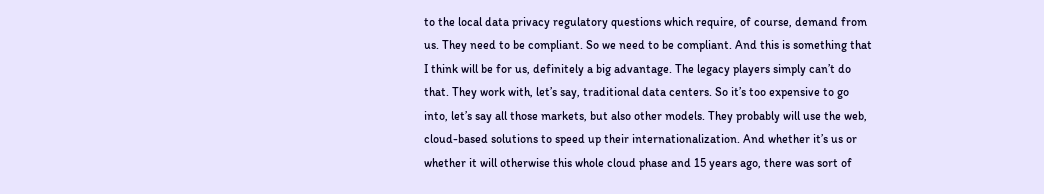to the local data privacy regulatory questions which require, of course, demand from us. They need to be compliant. So we need to be compliant. And this is something that I think will be for us, definitely a big advantage. The legacy players simply can’t do that. They work with, let’s say, traditional data centers. So it’s too expensive to go into, let’s say all those markets, but also other models. They probably will use the web, cloud-based solutions to speed up their internationalization. And whether it’s us or whether it will otherwise this whole cloud phase and 15 years ago, there was sort of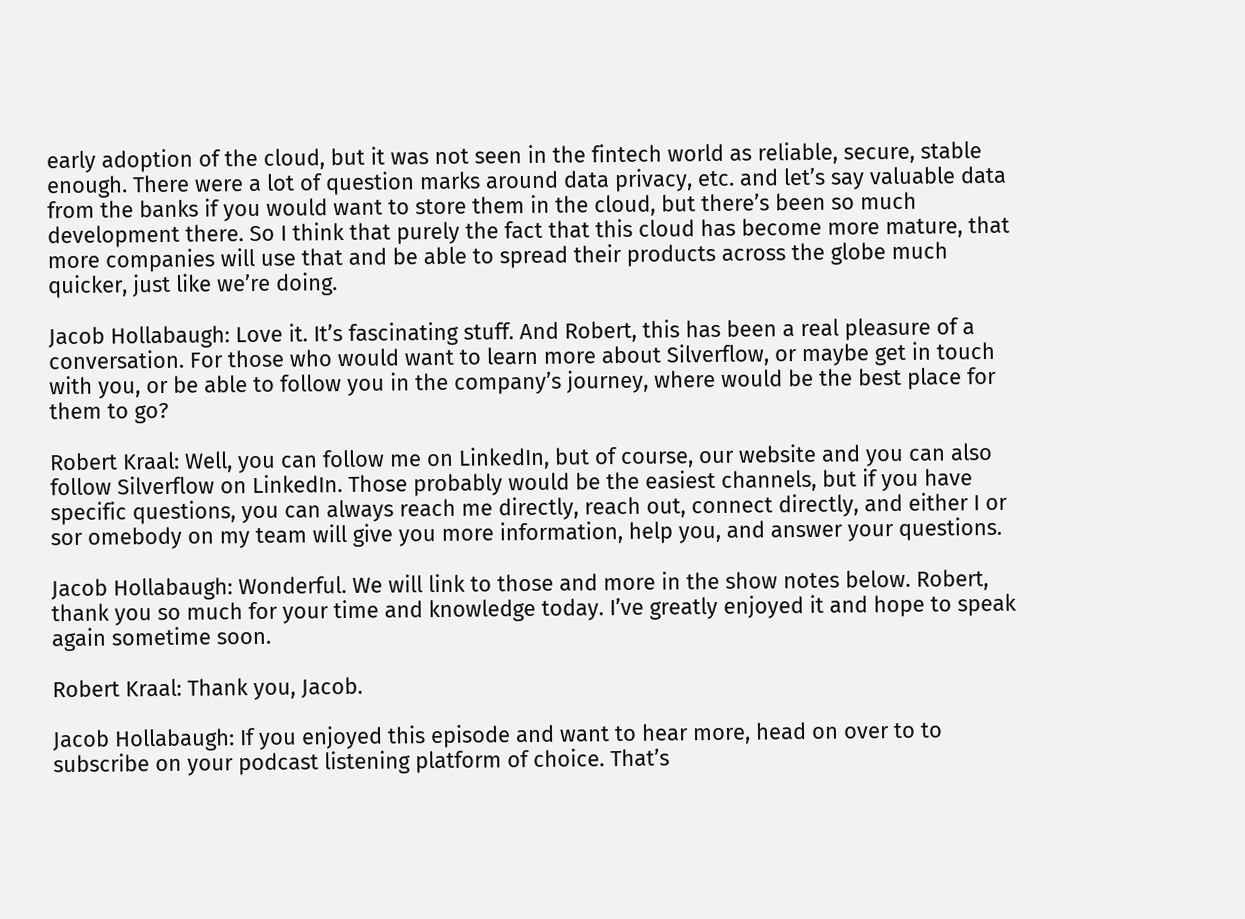early adoption of the cloud, but it was not seen in the fintech world as reliable, secure, stable enough. There were a lot of question marks around data privacy, etc. and let’s say valuable data from the banks if you would want to store them in the cloud, but there’s been so much development there. So I think that purely the fact that this cloud has become more mature, that more companies will use that and be able to spread their products across the globe much quicker, just like we’re doing.

Jacob Hollabaugh: Love it. It’s fascinating stuff. And Robert, this has been a real pleasure of a conversation. For those who would want to learn more about Silverflow, or maybe get in touch with you, or be able to follow you in the company’s journey, where would be the best place for them to go?

Robert Kraal: Well, you can follow me on LinkedIn, but of course, our website and you can also follow Silverflow on LinkedIn. Those probably would be the easiest channels, but if you have specific questions, you can always reach me directly, reach out, connect directly, and either I or sor omebody on my team will give you more information, help you, and answer your questions.

Jacob Hollabaugh: Wonderful. We will link to those and more in the show notes below. Robert, thank you so much for your time and knowledge today. I’ve greatly enjoyed it and hope to speak again sometime soon.

Robert Kraal: Thank you, Jacob.

Jacob Hollabaugh: If you enjoyed this episode and want to hear more, head on over to to subscribe on your podcast listening platform of choice. That’s